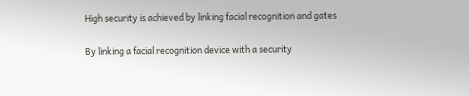High security is achieved by linking facial recognition and gates

By linking a facial recognition device with a security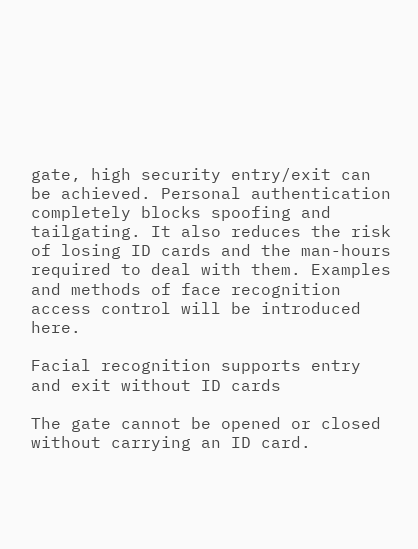gate, high security entry/exit can be achieved. Personal authentication completely blocks spoofing and tailgating. It also reduces the risk of losing ID cards and the man-hours required to deal with them. Examples and methods of face recognition access control will be introduced here.

Facial recognition supports entry and exit without ID cards

The gate cannot be opened or closed without carrying an ID card.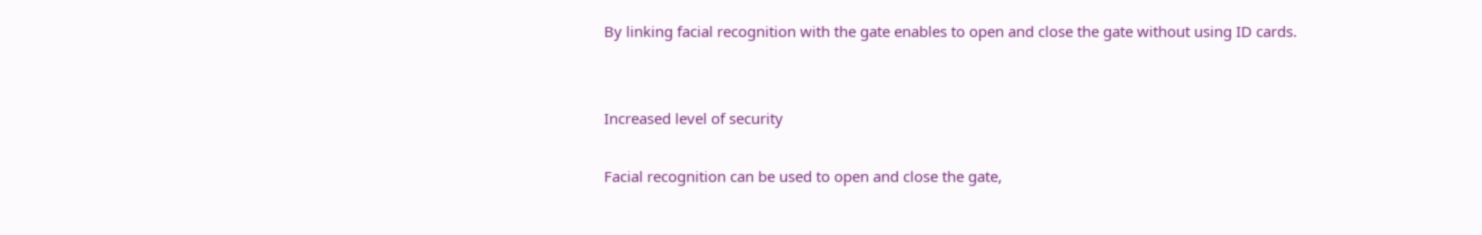By linking facial recognition with the gate enables to open and close the gate without using ID cards.


Increased level of security

Facial recognition can be used to open and close the gate,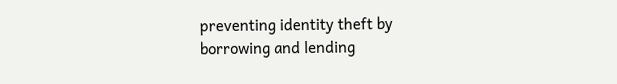preventing identity theft by borrowing and lending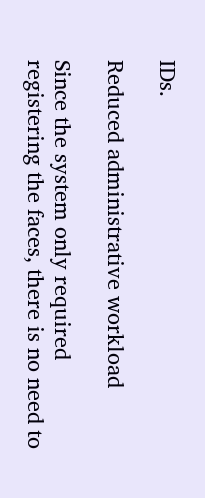IDs.

Reduced administrative workload

Since the system only required registering the faces, there is no need to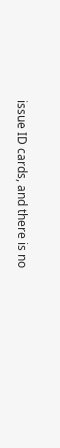issue ID cards, and there is no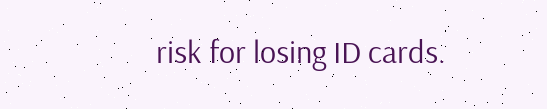risk for losing ID cards.